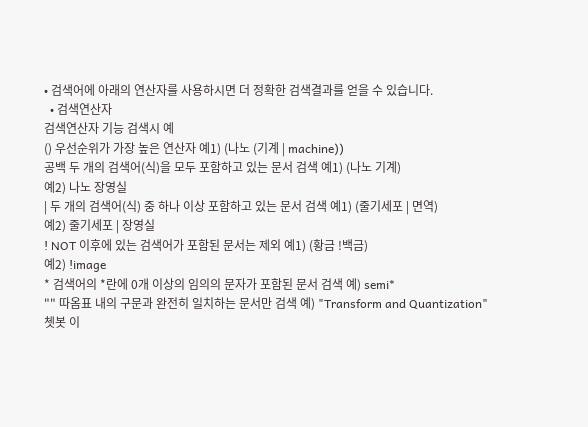• 검색어에 아래의 연산자를 사용하시면 더 정확한 검색결과를 얻을 수 있습니다.
  • 검색연산자
검색연산자 기능 검색시 예
() 우선순위가 가장 높은 연산자 예1) (나노 (기계 | machine))
공백 두 개의 검색어(식)을 모두 포함하고 있는 문서 검색 예1) (나노 기계)
예2) 나노 장영실
| 두 개의 검색어(식) 중 하나 이상 포함하고 있는 문서 검색 예1) (줄기세포 | 면역)
예2) 줄기세포 | 장영실
! NOT 이후에 있는 검색어가 포함된 문서는 제외 예1) (황금 !백금)
예2) !image
* 검색어의 *란에 0개 이상의 임의의 문자가 포함된 문서 검색 예) semi*
"" 따옴표 내의 구문과 완전히 일치하는 문서만 검색 예) "Transform and Quantization"
쳇봇 이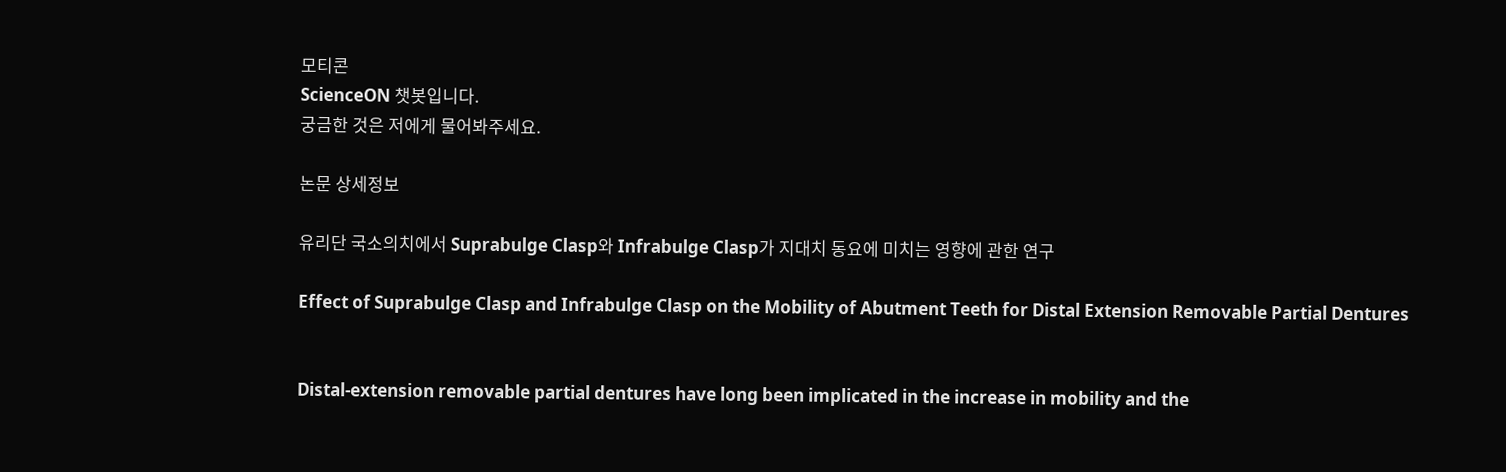모티콘
ScienceON 챗봇입니다.
궁금한 것은 저에게 물어봐주세요.

논문 상세정보

유리단 국소의치에서 Suprabulge Clasp와 Infrabulge Clasp가 지대치 동요에 미치는 영향에 관한 연구

Effect of Suprabulge Clasp and Infrabulge Clasp on the Mobility of Abutment Teeth for Distal Extension Removable Partial Dentures


Distal-extension removable partial dentures have long been implicated in the increase in mobility and the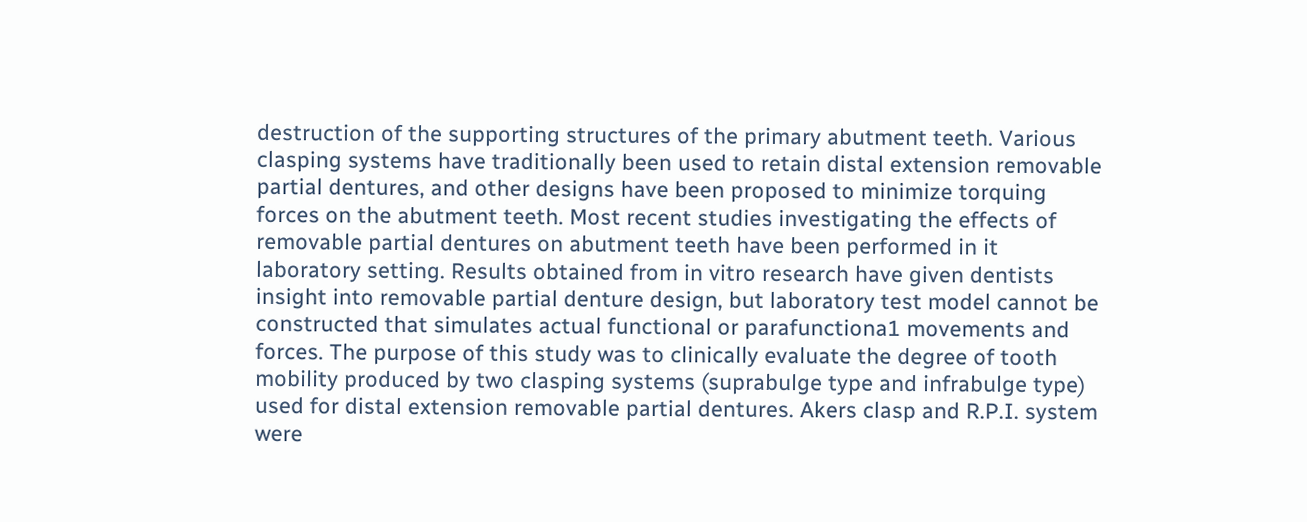destruction of the supporting structures of the primary abutment teeth. Various clasping systems have traditionally been used to retain distal extension removable partial dentures, and other designs have been proposed to minimize torquing forces on the abutment teeth. Most recent studies investigating the effects of removable partial dentures on abutment teeth have been performed in it laboratory setting. Results obtained from in vitro research have given dentists insight into removable partial denture design, but laboratory test model cannot be constructed that simulates actual functional or parafunctiona1 movements and forces. The purpose of this study was to clinically evaluate the degree of tooth mobility produced by two clasping systems (suprabulge type and infrabulge type) used for distal extension removable partial dentures. Akers clasp and R.P.I. system were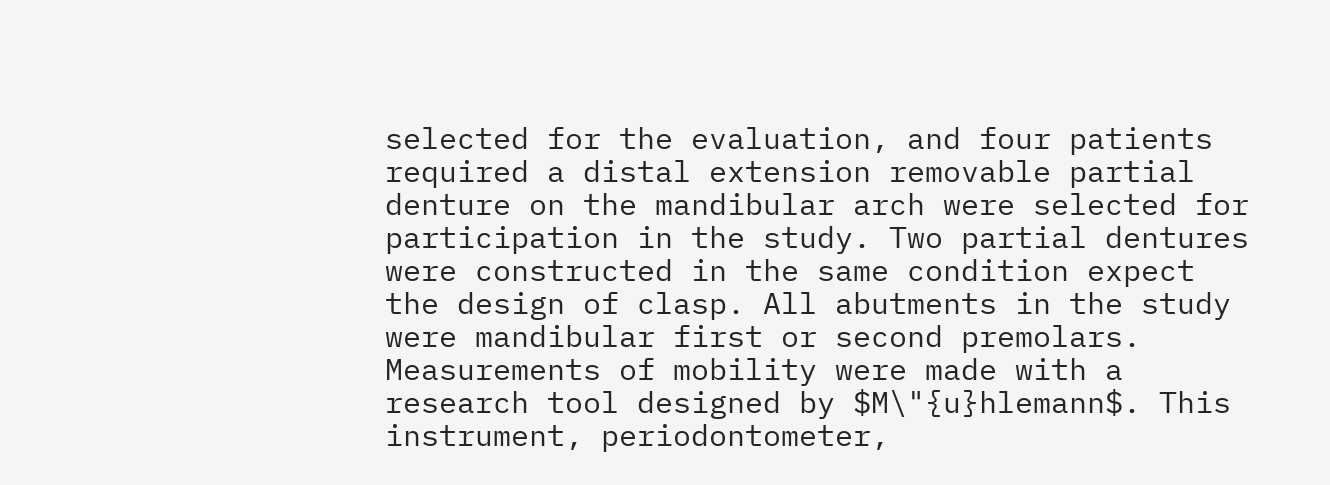selected for the evaluation, and four patients required a distal extension removable partial denture on the mandibular arch were selected for participation in the study. Two partial dentures were constructed in the same condition expect the design of clasp. All abutments in the study were mandibular first or second premolars. Measurements of mobility were made with a research tool designed by $M\"{u}hlemann$. This instrument, periodontometer,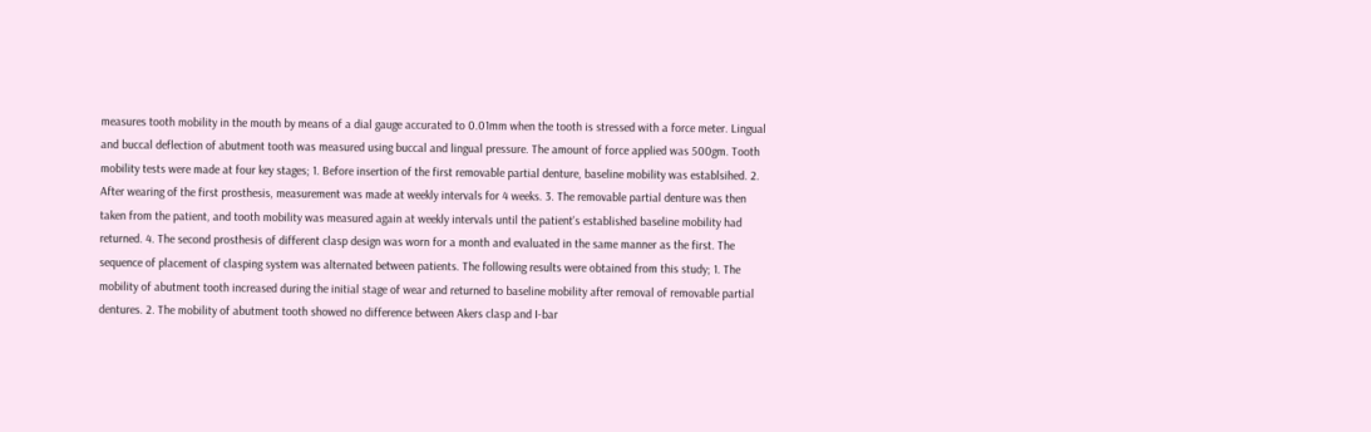measures tooth mobility in the mouth by means of a dial gauge accurated to 0.01mm when the tooth is stressed with a force meter. Lingual and buccal deflection of abutment tooth was measured using buccal and lingual pressure. The amount of force applied was 500gm. Tooth mobility tests were made at four key stages; 1. Before insertion of the first removable partial denture, baseline mobility was establsihed. 2. After wearing of the first prosthesis, measurement was made at weekly intervals for 4 weeks. 3. The removable partial denture was then taken from the patient, and tooth mobility was measured again at weekly intervals until the patient's established baseline mobility had returned. 4. The second prosthesis of different clasp design was worn for a month and evaluated in the same manner as the first. The sequence of placement of clasping system was alternated between patients. The following results were obtained from this study; 1. The mobility of abutment tooth increased during the initial stage of wear and returned to baseline mobility after removal of removable partial dentures. 2. The mobility of abutment tooth showed no difference between Akers clasp and I-bar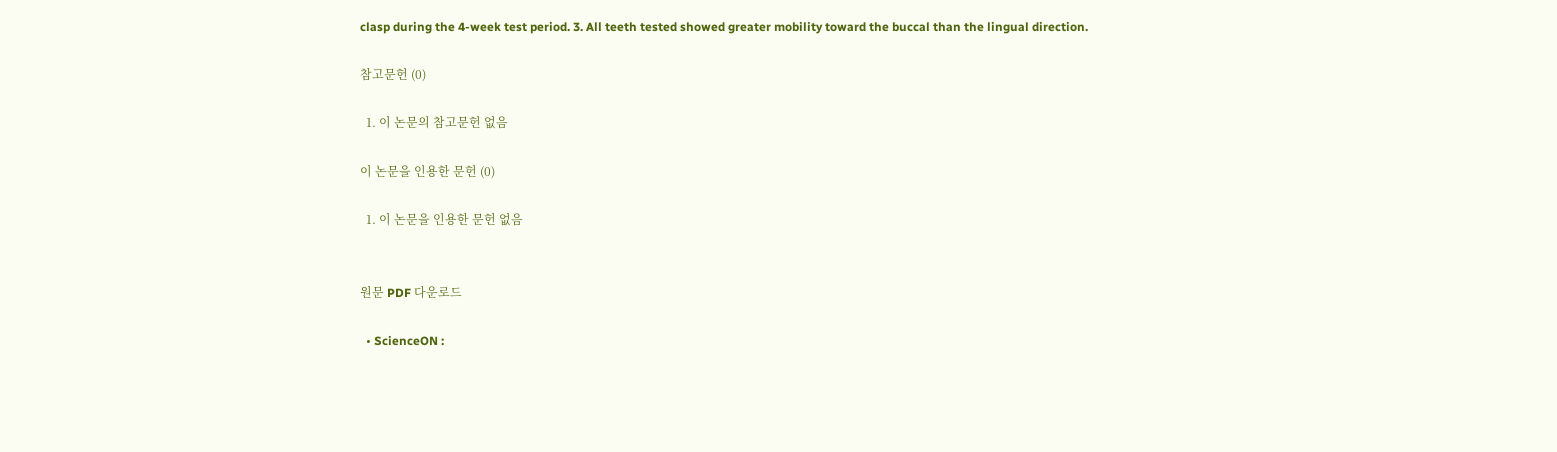clasp during the 4-week test period. 3. All teeth tested showed greater mobility toward the buccal than the lingual direction.

참고문헌 (0)

  1. 이 논문의 참고문헌 없음

이 논문을 인용한 문헌 (0)

  1. 이 논문을 인용한 문헌 없음


원문 PDF 다운로드

  • ScienceON :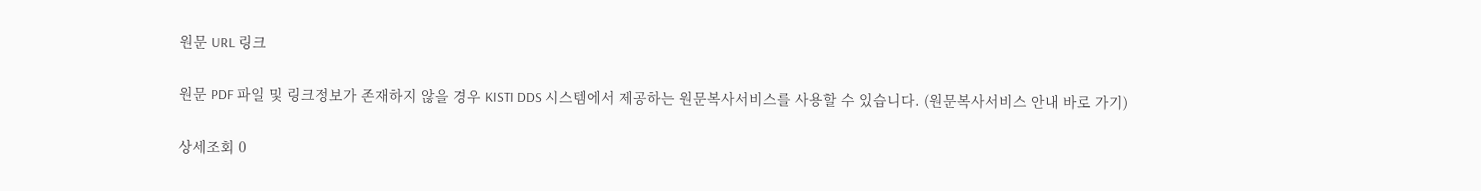원문 URL 링크

원문 PDF 파일 및 링크정보가 존재하지 않을 경우 KISTI DDS 시스템에서 제공하는 원문복사서비스를 사용할 수 있습니다. (원문복사서비스 안내 바로 가기)

상세조회 0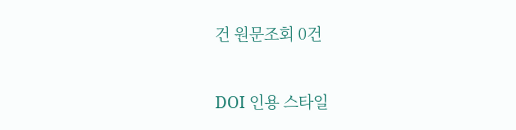건 원문조회 0건

DOI 인용 스타일